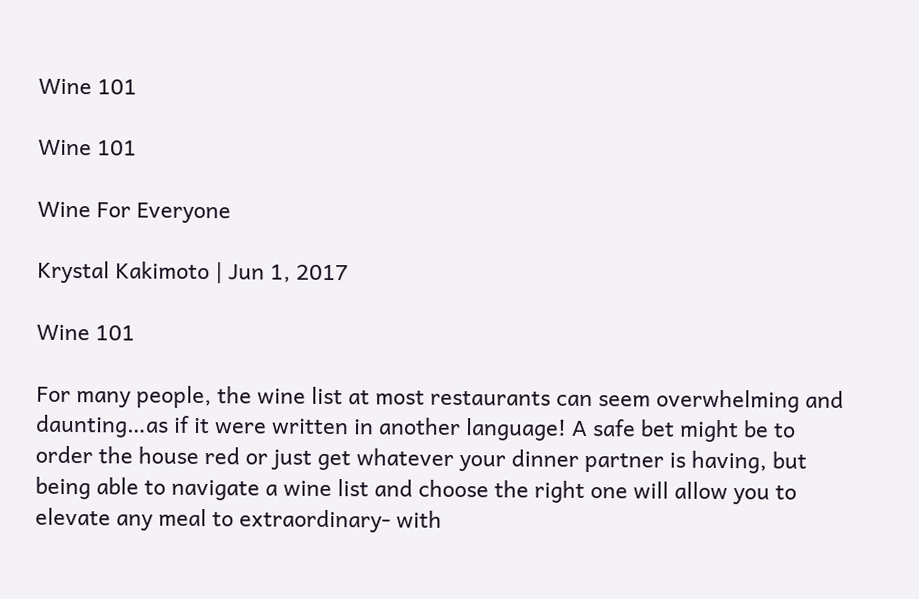Wine 101

Wine 101

Wine For Everyone

Krystal Kakimoto | Jun 1, 2017

Wine 101

For many people, the wine list at most restaurants can seem overwhelming and daunting…as if it were written in another language! A safe bet might be to order the house red or just get whatever your dinner partner is having, but being able to navigate a wine list and choose the right one will allow you to elevate any meal to extraordinary- with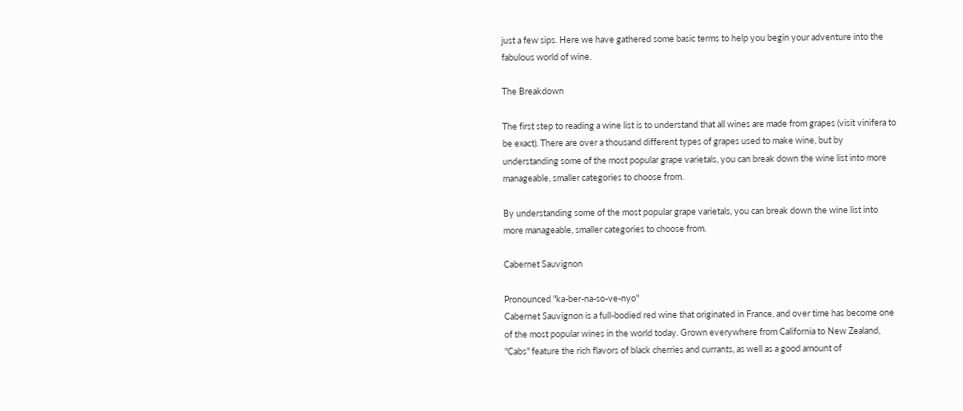just a few sips. Here we have gathered some basic terms to help you begin your adventure into the fabulous world of wine.

The Breakdown

The first step to reading a wine list is to understand that all wines are made from grapes (visit vinifera to be exact). There are over a thousand different types of grapes used to make wine, but by understanding some of the most popular grape varietals, you can break down the wine list into more manageable, smaller categories to choose from.

By understanding some of the most popular grape varietals, you can break down the wine list into more manageable, smaller categories to choose from.

Cabernet Sauvignon

Pronounced "ka-ber-na-so-ve-nyo"
Cabernet Sauvignon is a full-bodied red wine that originated in France, and over time has become one of the most popular wines in the world today. Grown everywhere from California to New Zealand, "Cabs" feature the rich flavors of black cherries and currants, as well as a good amount of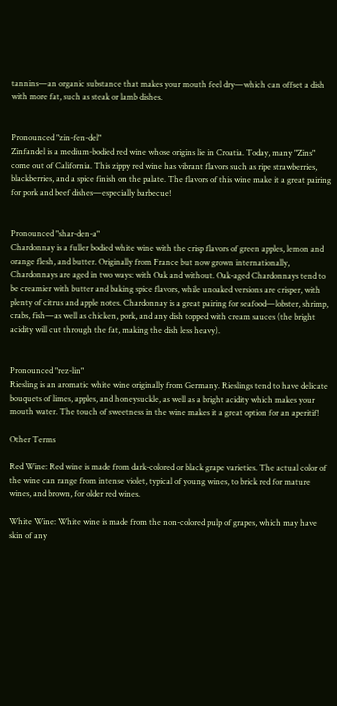tannins—an organic substance that makes your mouth feel dry—which can offset a dish with more fat, such as steak or lamb dishes.


Pronounced "zin-fen-del"
Zinfandel is a medium-bodied red wine whose origins lie in Croatia. Today, many "Zins" come out of California. This zippy red wine has vibrant flavors such as ripe strawberries, blackberries, and a spice finish on the palate. The flavors of this wine make it a great pairing for pork and beef dishes—especially barbecue!


Pronounced "shar-den-a"
Chardonnay is a fuller bodied white wine with the crisp flavors of green apples, lemon and orange flesh, and butter. Originally from France but now grown internationally, Chardonnays are aged in two ways: with Oak and without. Oak-aged Chardonnays tend to be creamier with butter and baking spice flavors, while unoaked versions are crisper, with plenty of citrus and apple notes. Chardonnay is a great pairing for seafood—lobster, shrimp, crabs, fish—as well as chicken, pork, and any dish topped with cream sauces (the bright acidity will cut through the fat, making the dish less heavy).


Pronounced "rez-lin"
Riesling is an aromatic white wine originally from Germany. Rieslings tend to have delicate bouquets of limes, apples, and honeysuckle, as well as a bright acidity which makes your mouth water. The touch of sweetness in the wine makes it a great option for an aperitif!

Other Terms

Red Wine: Red wine is made from dark-colored or black grape varieties. The actual color of the wine can range from intense violet, typical of young wines, to brick red for mature wines, and brown, for older red wines.

White Wine: White wine is made from the non-colored pulp of grapes, which may have skin of any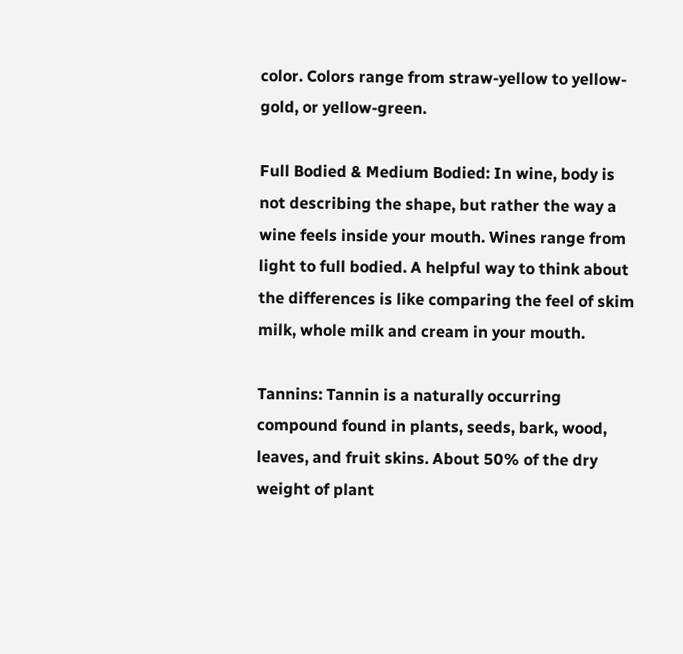color. Colors range from straw-yellow to yellow-gold, or yellow-green.

Full Bodied & Medium Bodied: In wine, body is not describing the shape, but rather the way a wine feels inside your mouth. Wines range from light to full bodied. A helpful way to think about the differences is like comparing the feel of skim milk, whole milk and cream in your mouth.

Tannins: Tannin is a naturally occurring compound found in plants, seeds, bark, wood, leaves, and fruit skins. About 50% of the dry weight of plant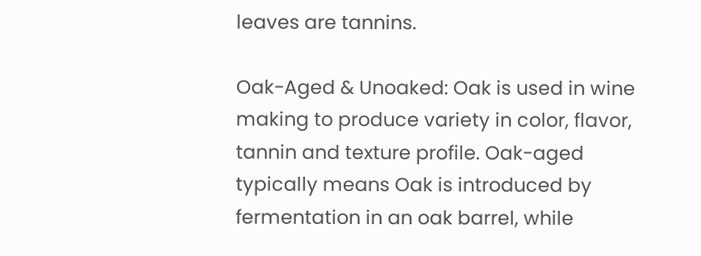leaves are tannins.

Oak-Aged & Unoaked: Oak is used in wine making to produce variety in color, flavor, tannin and texture profile. Oak-aged typically means Oak is introduced by fermentation in an oak barrel, while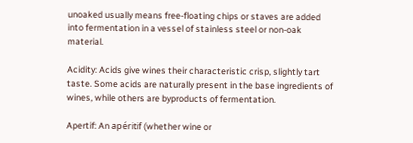unoaked usually means free-floating chips or staves are added into fermentation in a vessel of stainless steel or non-oak material.

Acidity: Acids give wines their characteristic crisp, slightly tart taste. Some acids are naturally present in the base ingredients of wines, while others are byproducts of fermentation.

Apertif: An apéritif (whether wine or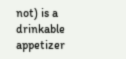not) is a drinkable appetizer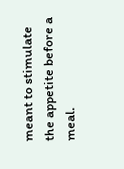meant to stimulate the appetite before a meal.